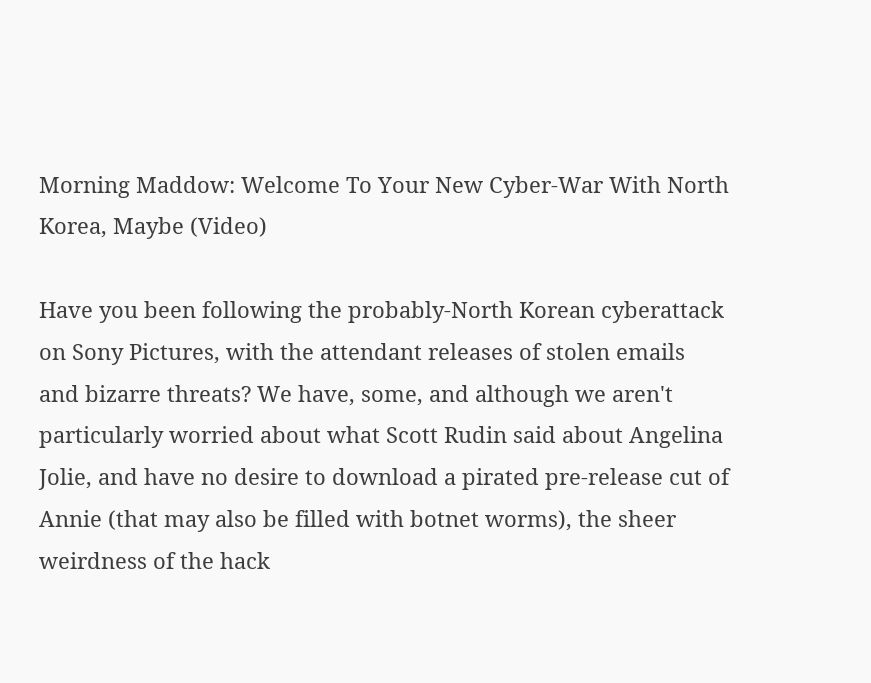Morning Maddow: Welcome To Your New Cyber-War With North Korea, Maybe (Video)

Have you been following the probably-North Korean cyberattack on Sony Pictures, with the attendant releases of stolen emails and bizarre threats? We have, some, and although we aren't particularly worried about what Scott Rudin said about Angelina Jolie, and have no desire to download a pirated pre-release cut of Annie (that may also be filled with botnet worms), the sheer weirdness of the hack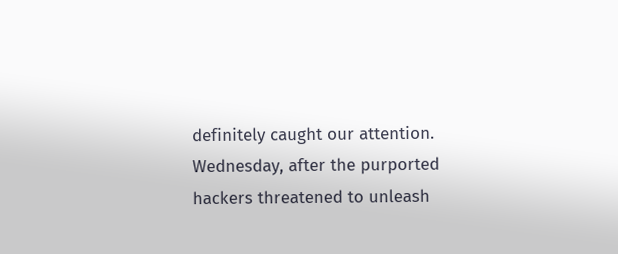definitely caught our attention. Wednesday, after the purported hackers threatened to unleash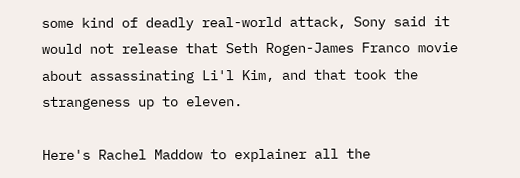some kind of deadly real-world attack, Sony said it would not release that Seth Rogen-James Franco movie about assassinating Li'l Kim, and that took the strangeness up to eleven.

Here's Rachel Maddow to explainer all the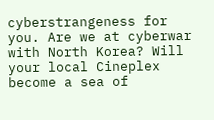cyberstrangeness for you. Are we at cyberwar with North Korea? Will your local Cineplex become a sea of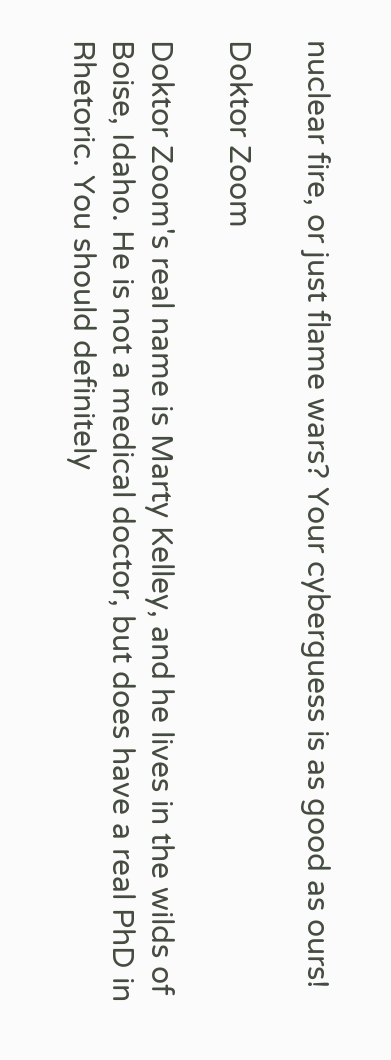nuclear fire, or just flame wars? Your cyberguess is as good as ours!

Doktor Zoom

Doktor Zoom's real name is Marty Kelley, and he lives in the wilds of Boise, Idaho. He is not a medical doctor, but does have a real PhD in Rhetoric. You should definitely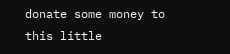donate some money to this little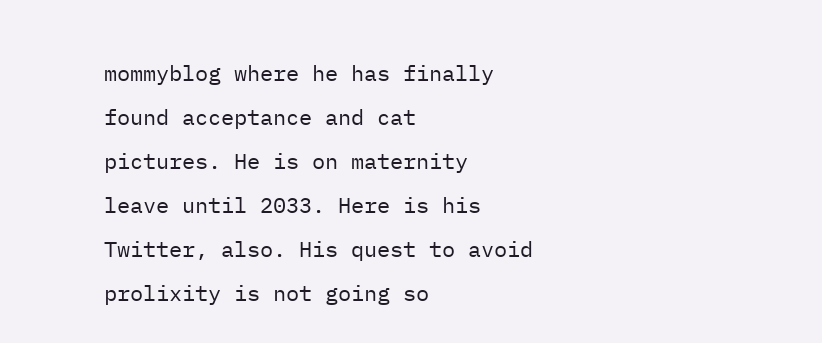mommyblog where he has finally found acceptance and cat pictures. He is on maternity leave until 2033. Here is his Twitter, also. His quest to avoid prolixity is not going so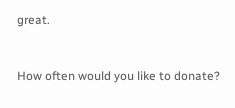great.


How often would you like to donate?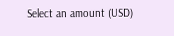Select an amount (USD)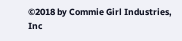©2018 by Commie Girl Industries, Inc